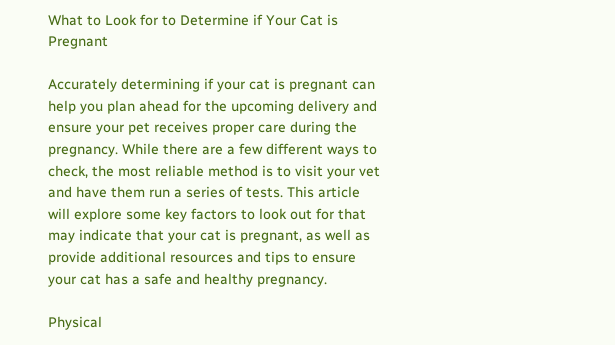What to Look for to Determine if Your Cat is Pregnant

Accurately determining if your cat is pregnant can help you plan ahead for the upcoming delivery and ensure your pet receives proper care during the pregnancy. While there are a few different ways to check, the most reliable method is to visit your vet and have them run a series of tests. This article will explore some key factors to look out for that may indicate that your cat is pregnant, as well as provide additional resources and tips to ensure your cat has a safe and healthy pregnancy.

Physical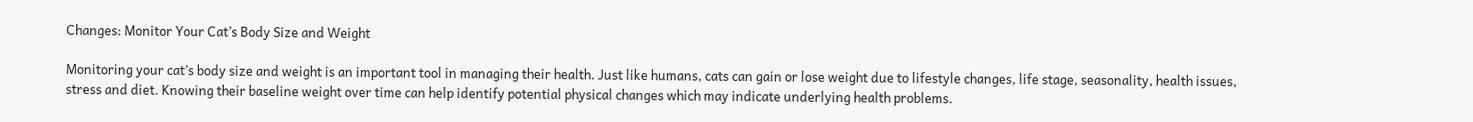Changes: Monitor Your Cat’s Body Size and Weight

Monitoring your cat’s body size and weight is an important tool in managing their health. Just like humans, cats can gain or lose weight due to lifestyle changes, life stage, seasonality, health issues, stress and diet. Knowing their baseline weight over time can help identify potential physical changes which may indicate underlying health problems.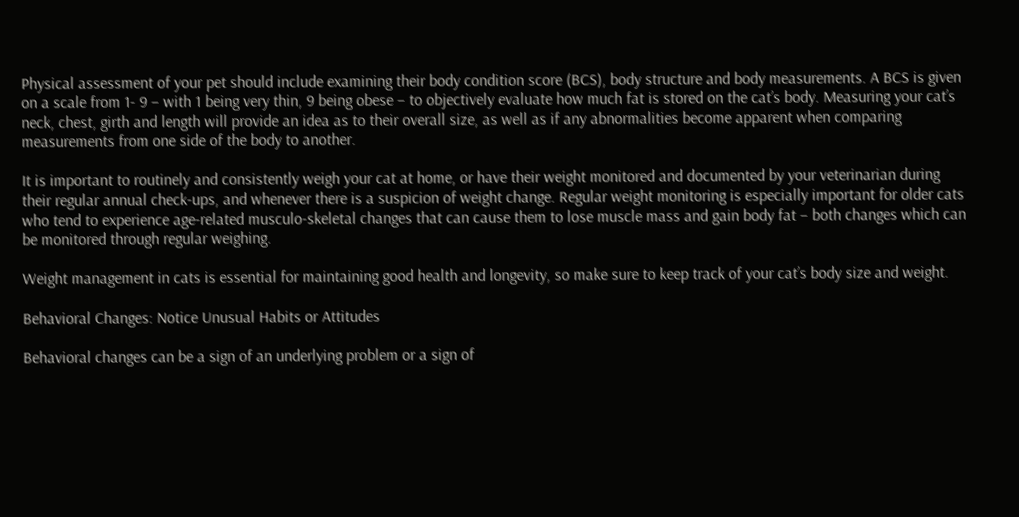Physical assessment of your pet should include examining their body condition score (BCS), body structure and body measurements. A BCS is given on a scale from 1- 9 – with 1 being very thin, 9 being obese – to objectively evaluate how much fat is stored on the cat’s body. Measuring your cat’s neck, chest, girth and length will provide an idea as to their overall size, as well as if any abnormalities become apparent when comparing measurements from one side of the body to another.

It is important to routinely and consistently weigh your cat at home, or have their weight monitored and documented by your veterinarian during their regular annual check-ups, and whenever there is a suspicion of weight change. Regular weight monitoring is especially important for older cats who tend to experience age-related musculo-skeletal changes that can cause them to lose muscle mass and gain body fat – both changes which can be monitored through regular weighing.

Weight management in cats is essential for maintaining good health and longevity, so make sure to keep track of your cat’s body size and weight.

Behavioral Changes: Notice Unusual Habits or Attitudes

Behavioral changes can be a sign of an underlying problem or a sign of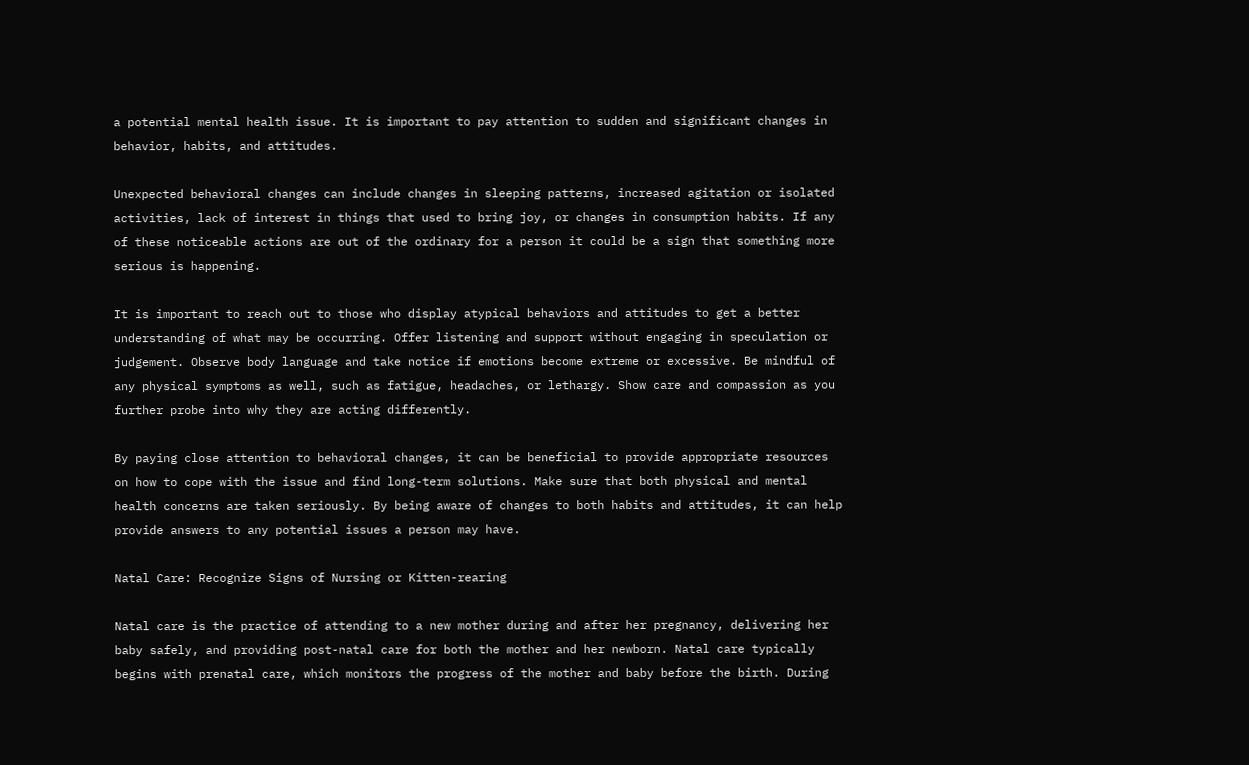a potential mental health issue. It is important to pay attention to sudden and significant changes in behavior, habits, and attitudes.

Unexpected behavioral changes can include changes in sleeping patterns, increased agitation or isolated activities, lack of interest in things that used to bring joy, or changes in consumption habits. If any of these noticeable actions are out of the ordinary for a person it could be a sign that something more serious is happening.

It is important to reach out to those who display atypical behaviors and attitudes to get a better understanding of what may be occurring. Offer listening and support without engaging in speculation or judgement. Observe body language and take notice if emotions become extreme or excessive. Be mindful of any physical symptoms as well, such as fatigue, headaches, or lethargy. Show care and compassion as you further probe into why they are acting differently.

By paying close attention to behavioral changes, it can be beneficial to provide appropriate resources on how to cope with the issue and find long-term solutions. Make sure that both physical and mental health concerns are taken seriously. By being aware of changes to both habits and attitudes, it can help provide answers to any potential issues a person may have.

Natal Care: Recognize Signs of Nursing or Kitten-rearing

Natal care is the practice of attending to a new mother during and after her pregnancy, delivering her baby safely, and providing post-natal care for both the mother and her newborn. Natal care typically begins with prenatal care, which monitors the progress of the mother and baby before the birth. During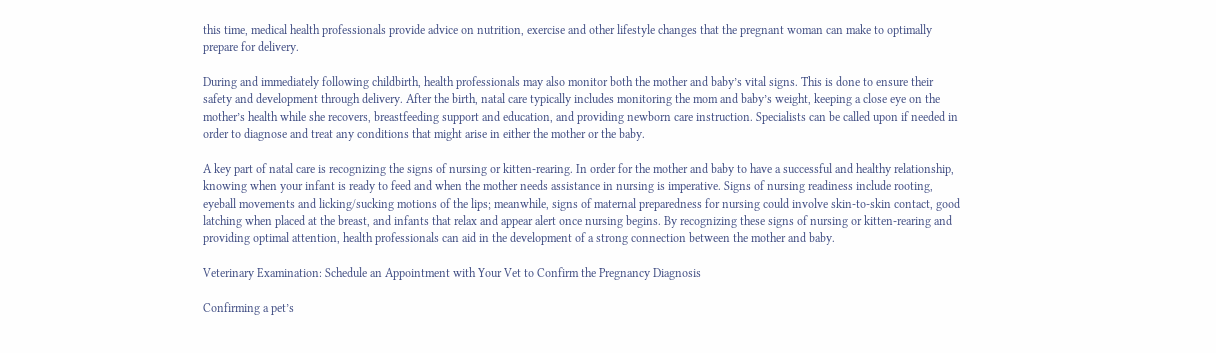this time, medical health professionals provide advice on nutrition, exercise and other lifestyle changes that the pregnant woman can make to optimally prepare for delivery.

During and immediately following childbirth, health professionals may also monitor both the mother and baby’s vital signs. This is done to ensure their safety and development through delivery. After the birth, natal care typically includes monitoring the mom and baby’s weight, keeping a close eye on the mother’s health while she recovers, breastfeeding support and education, and providing newborn care instruction. Specialists can be called upon if needed in order to diagnose and treat any conditions that might arise in either the mother or the baby.

A key part of natal care is recognizing the signs of nursing or kitten-rearing. In order for the mother and baby to have a successful and healthy relationship, knowing when your infant is ready to feed and when the mother needs assistance in nursing is imperative. Signs of nursing readiness include rooting, eyeball movements and licking/sucking motions of the lips; meanwhile, signs of maternal preparedness for nursing could involve skin-to-skin contact, good latching when placed at the breast, and infants that relax and appear alert once nursing begins. By recognizing these signs of nursing or kitten-rearing and providing optimal attention, health professionals can aid in the development of a strong connection between the mother and baby.

Veterinary Examination: Schedule an Appointment with Your Vet to Confirm the Pregnancy Diagnosis

Confirming a pet’s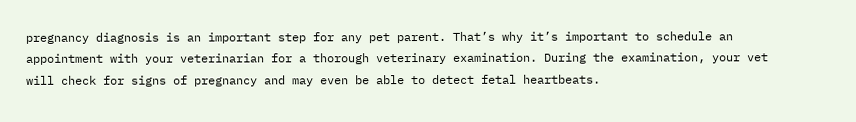pregnancy diagnosis is an important step for any pet parent. That’s why it’s important to schedule an appointment with your veterinarian for a thorough veterinary examination. During the examination, your vet will check for signs of pregnancy and may even be able to detect fetal heartbeats.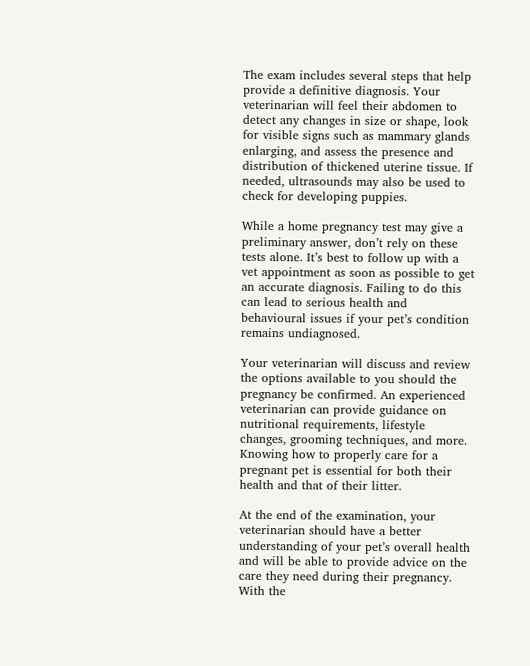The exam includes several steps that help provide a definitive diagnosis. Your veterinarian will feel their abdomen to detect any changes in size or shape, look for visible signs such as mammary glands enlarging, and assess the presence and distribution of thickened uterine tissue. If needed, ultrasounds may also be used to check for developing puppies.

While a home pregnancy test may give a preliminary answer, don’t rely on these tests alone. It’s best to follow up with a vet appointment as soon as possible to get an accurate diagnosis. Failing to do this can lead to serious health and behavioural issues if your pet’s condition remains undiagnosed.

Your veterinarian will discuss and review the options available to you should the pregnancy be confirmed. An experienced veterinarian can provide guidance on nutritional requirements, lifestyle changes, grooming techniques, and more. Knowing how to properly care for a pregnant pet is essential for both their health and that of their litter.

At the end of the examination, your veterinarian should have a better understanding of your pet’s overall health and will be able to provide advice on the care they need during their pregnancy. With the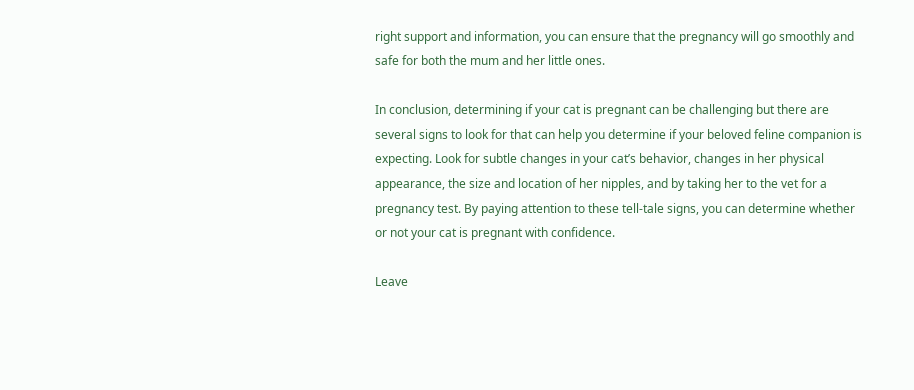right support and information, you can ensure that the pregnancy will go smoothly and safe for both the mum and her little ones.

In conclusion, determining if your cat is pregnant can be challenging but there are several signs to look for that can help you determine if your beloved feline companion is expecting. Look for subtle changes in your cat’s behavior, changes in her physical appearance, the size and location of her nipples, and by taking her to the vet for a pregnancy test. By paying attention to these tell-tale signs, you can determine whether or not your cat is pregnant with confidence.

Leave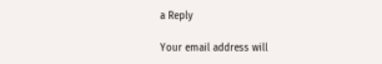a Reply

Your email address will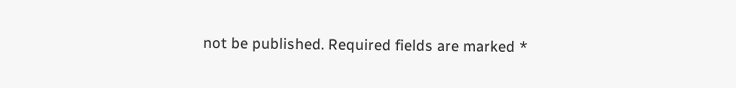not be published. Required fields are marked *